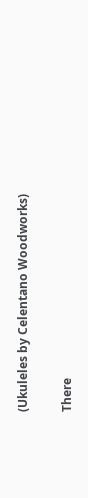(Ukuleles by Celentano Woodworks)

There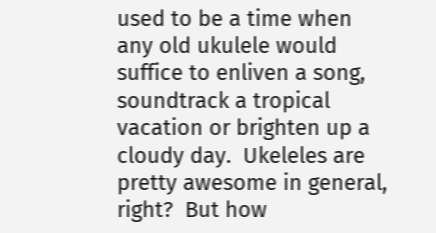used to be a time when any old ukulele would suffice to enliven a song, soundtrack a tropical vacation or brighten up a cloudy day.  Ukeleles are pretty awesome in general, right?  But how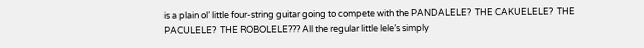is a plain ol’ little four-string guitar going to compete with the PANDALELE?  THE CAKUELELE?  THE PACULELE?  THE ROBOLELE??? All the regular little lele’s simply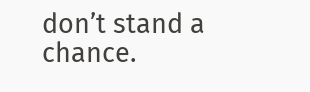don’t stand a chance.